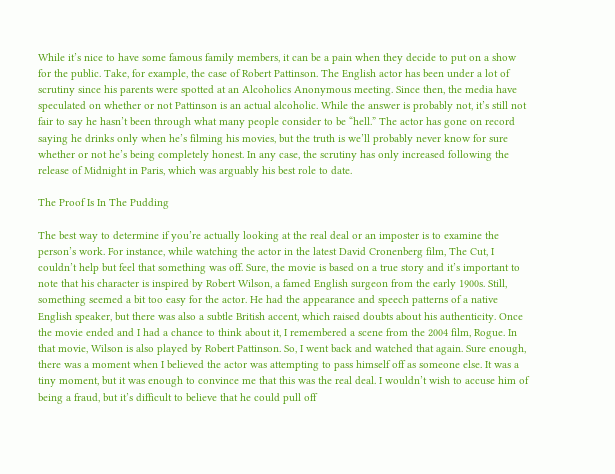While it’s nice to have some famous family members, it can be a pain when they decide to put on a show for the public. Take, for example, the case of Robert Pattinson. The English actor has been under a lot of scrutiny since his parents were spotted at an Alcoholics Anonymous meeting. Since then, the media have speculated on whether or not Pattinson is an actual alcoholic. While the answer is probably not, it’s still not fair to say he hasn’t been through what many people consider to be “hell.” The actor has gone on record saying he drinks only when he’s filming his movies, but the truth is we’ll probably never know for sure whether or not he’s being completely honest. In any case, the scrutiny has only increased following the release of Midnight in Paris, which was arguably his best role to date.

The Proof Is In The Pudding

The best way to determine if you’re actually looking at the real deal or an imposter is to examine the person’s work. For instance, while watching the actor in the latest David Cronenberg film, The Cut, I couldn’t help but feel that something was off. Sure, the movie is based on a true story and it’s important to note that his character is inspired by Robert Wilson, a famed English surgeon from the early 1900s. Still, something seemed a bit too easy for the actor. He had the appearance and speech patterns of a native English speaker, but there was also a subtle British accent, which raised doubts about his authenticity. Once the movie ended and I had a chance to think about it, I remembered a scene from the 2004 film, Rogue. In that movie, Wilson is also played by Robert Pattinson. So, I went back and watched that again. Sure enough, there was a moment when I believed the actor was attempting to pass himself off as someone else. It was a tiny moment, but it was enough to convince me that this was the real deal. I wouldn’t wish to accuse him of being a fraud, but it’s difficult to believe that he could pull off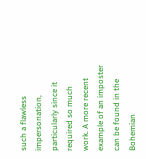such a flawless impersonation, particularly since it required so much work. A more recent example of an imposter can be found in the Bohemian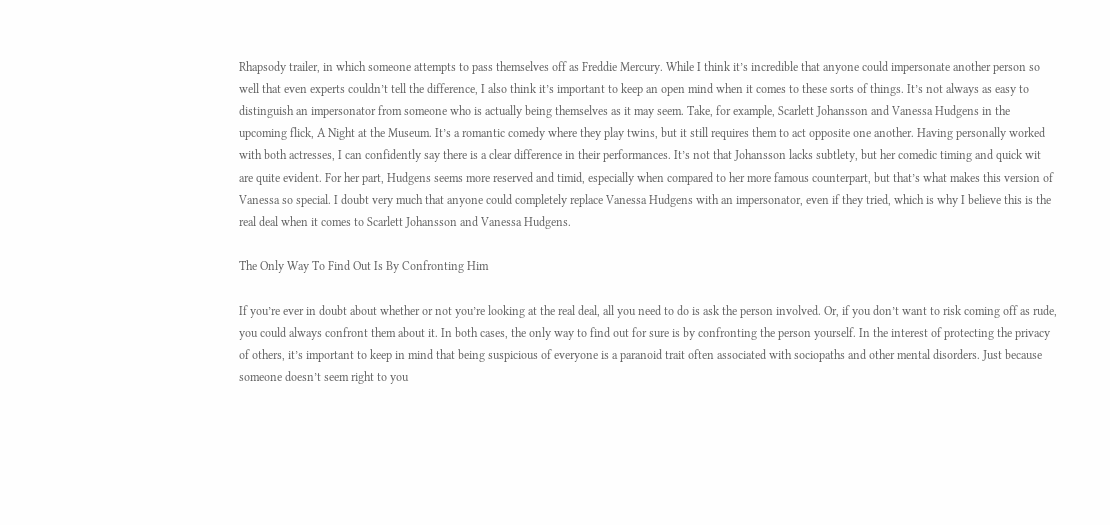Rhapsody trailer, in which someone attempts to pass themselves off as Freddie Mercury. While I think it’s incredible that anyone could impersonate another person so well that even experts couldn’t tell the difference, I also think it’s important to keep an open mind when it comes to these sorts of things. It’s not always as easy to distinguish an impersonator from someone who is actually being themselves as it may seem. Take, for example, Scarlett Johansson and Vanessa Hudgens in the upcoming flick, A Night at the Museum. It’s a romantic comedy where they play twins, but it still requires them to act opposite one another. Having personally worked with both actresses, I can confidently say there is a clear difference in their performances. It’s not that Johansson lacks subtlety, but her comedic timing and quick wit are quite evident. For her part, Hudgens seems more reserved and timid, especially when compared to her more famous counterpart, but that’s what makes this version of Vanessa so special. I doubt very much that anyone could completely replace Vanessa Hudgens with an impersonator, even if they tried, which is why I believe this is the real deal when it comes to Scarlett Johansson and Vanessa Hudgens.

The Only Way To Find Out Is By Confronting Him

If you’re ever in doubt about whether or not you’re looking at the real deal, all you need to do is ask the person involved. Or, if you don’t want to risk coming off as rude, you could always confront them about it. In both cases, the only way to find out for sure is by confronting the person yourself. In the interest of protecting the privacy of others, it’s important to keep in mind that being suspicious of everyone is a paranoid trait often associated with sociopaths and other mental disorders. Just because someone doesn’t seem right to you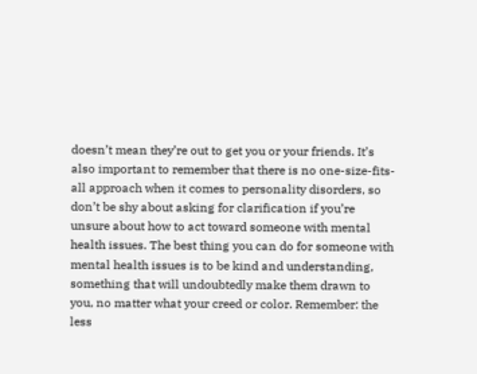doesn’t mean they’re out to get you or your friends. It’s also important to remember that there is no one-size-fits-all approach when it comes to personality disorders, so don’t be shy about asking for clarification if you’re unsure about how to act toward someone with mental health issues. The best thing you can do for someone with mental health issues is to be kind and understanding, something that will undoubtedly make them drawn to you, no matter what your creed or color. Remember: the less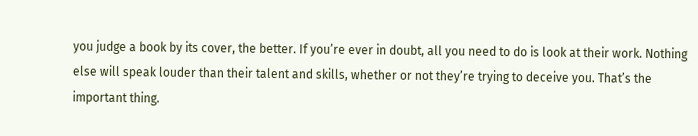you judge a book by its cover, the better. If you’re ever in doubt, all you need to do is look at their work. Nothing else will speak louder than their talent and skills, whether or not they’re trying to deceive you. That’s the important thing.